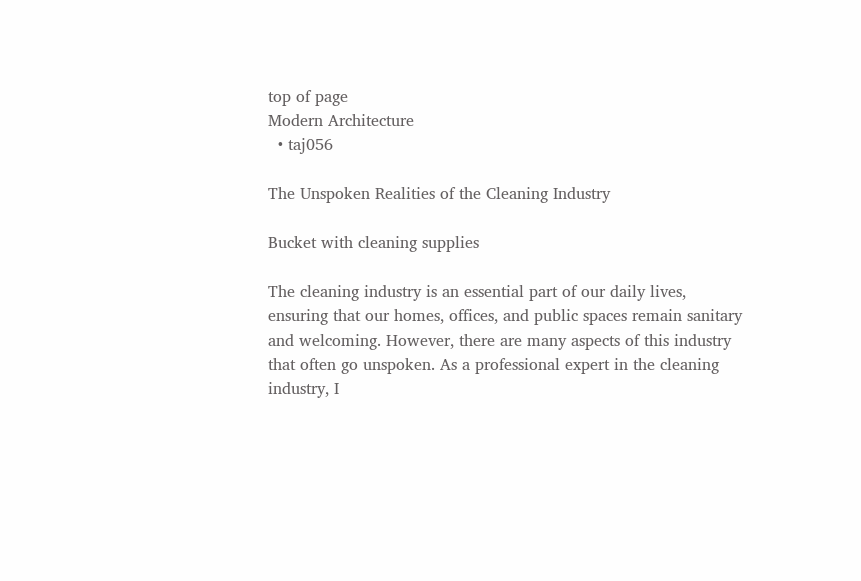top of page
Modern Architecture
  • taj056

The Unspoken Realities of the Cleaning Industry

Bucket with cleaning supplies

The cleaning industry is an essential part of our daily lives, ensuring that our homes, offices, and public spaces remain sanitary and welcoming. However, there are many aspects of this industry that often go unspoken. As a professional expert in the cleaning industry, I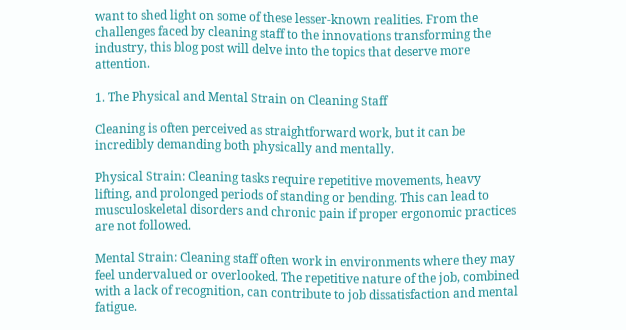want to shed light on some of these lesser-known realities. From the challenges faced by cleaning staff to the innovations transforming the industry, this blog post will delve into the topics that deserve more attention.

1. The Physical and Mental Strain on Cleaning Staff

Cleaning is often perceived as straightforward work, but it can be incredibly demanding both physically and mentally.

Physical Strain: Cleaning tasks require repetitive movements, heavy lifting, and prolonged periods of standing or bending. This can lead to musculoskeletal disorders and chronic pain if proper ergonomic practices are not followed.

Mental Strain: Cleaning staff often work in environments where they may feel undervalued or overlooked. The repetitive nature of the job, combined with a lack of recognition, can contribute to job dissatisfaction and mental fatigue.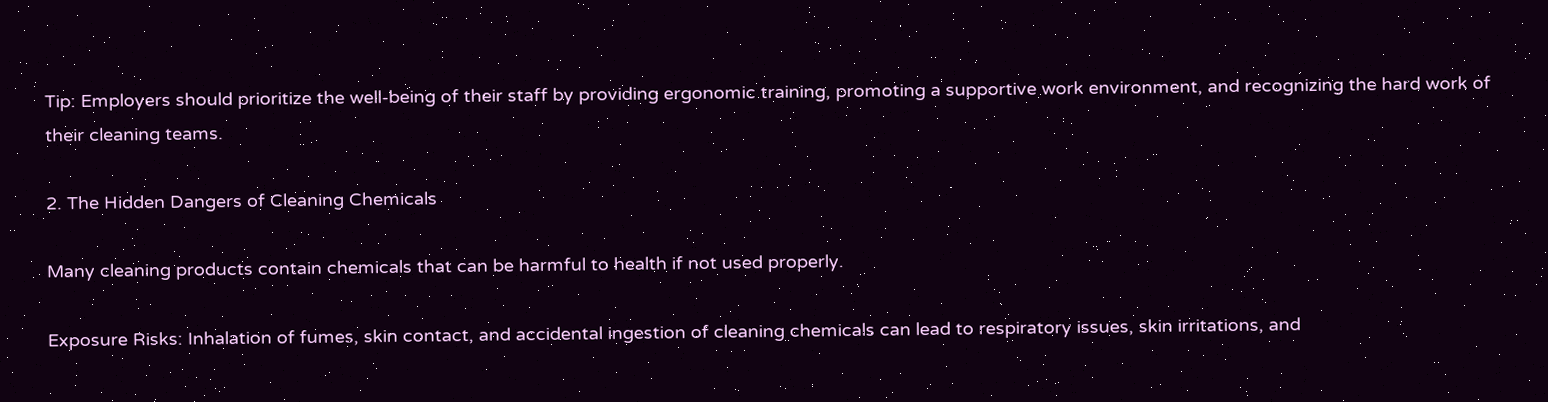Tip: Employers should prioritize the well-being of their staff by providing ergonomic training, promoting a supportive work environment, and recognizing the hard work of their cleaning teams.

2. The Hidden Dangers of Cleaning Chemicals

Many cleaning products contain chemicals that can be harmful to health if not used properly.

Exposure Risks: Inhalation of fumes, skin contact, and accidental ingestion of cleaning chemicals can lead to respiratory issues, skin irritations, and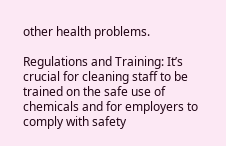other health problems.

Regulations and Training: It’s crucial for cleaning staff to be trained on the safe use of chemicals and for employers to comply with safety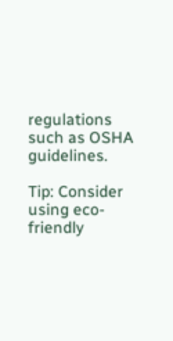regulations such as OSHA guidelines.

Tip: Consider using eco-friendly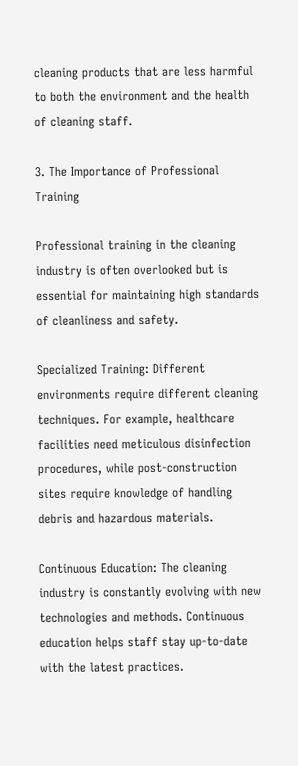cleaning products that are less harmful to both the environment and the health of cleaning staff.

3. The Importance of Professional Training

Professional training in the cleaning industry is often overlooked but is essential for maintaining high standards of cleanliness and safety.

Specialized Training: Different environments require different cleaning techniques. For example, healthcare facilities need meticulous disinfection procedures, while post-construction sites require knowledge of handling debris and hazardous materials.

Continuous Education: The cleaning industry is constantly evolving with new technologies and methods. Continuous education helps staff stay up-to-date with the latest practices.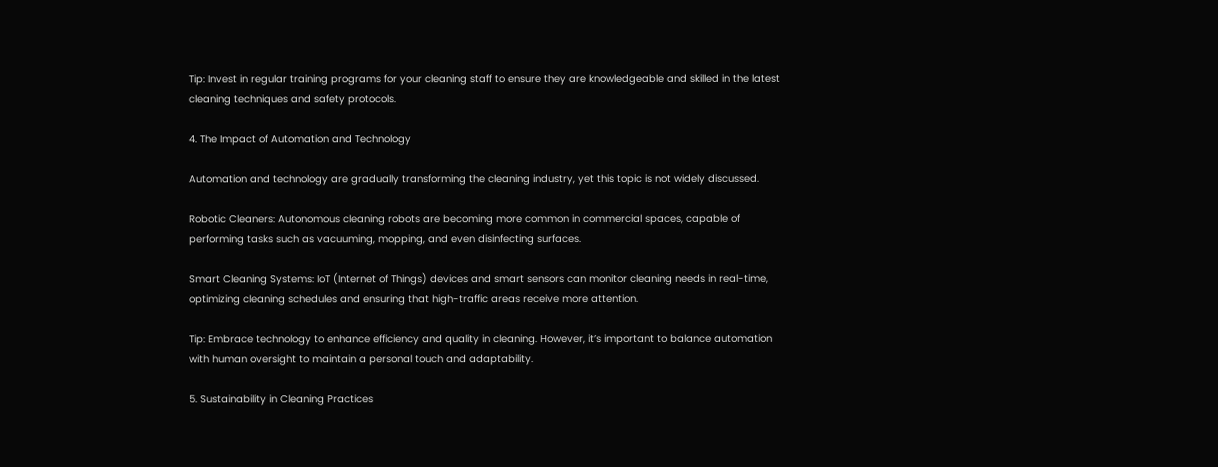Tip: Invest in regular training programs for your cleaning staff to ensure they are knowledgeable and skilled in the latest cleaning techniques and safety protocols.

4. The Impact of Automation and Technology

Automation and technology are gradually transforming the cleaning industry, yet this topic is not widely discussed.

Robotic Cleaners: Autonomous cleaning robots are becoming more common in commercial spaces, capable of performing tasks such as vacuuming, mopping, and even disinfecting surfaces.

Smart Cleaning Systems: IoT (Internet of Things) devices and smart sensors can monitor cleaning needs in real-time, optimizing cleaning schedules and ensuring that high-traffic areas receive more attention.

Tip: Embrace technology to enhance efficiency and quality in cleaning. However, it’s important to balance automation with human oversight to maintain a personal touch and adaptability.

5. Sustainability in Cleaning Practices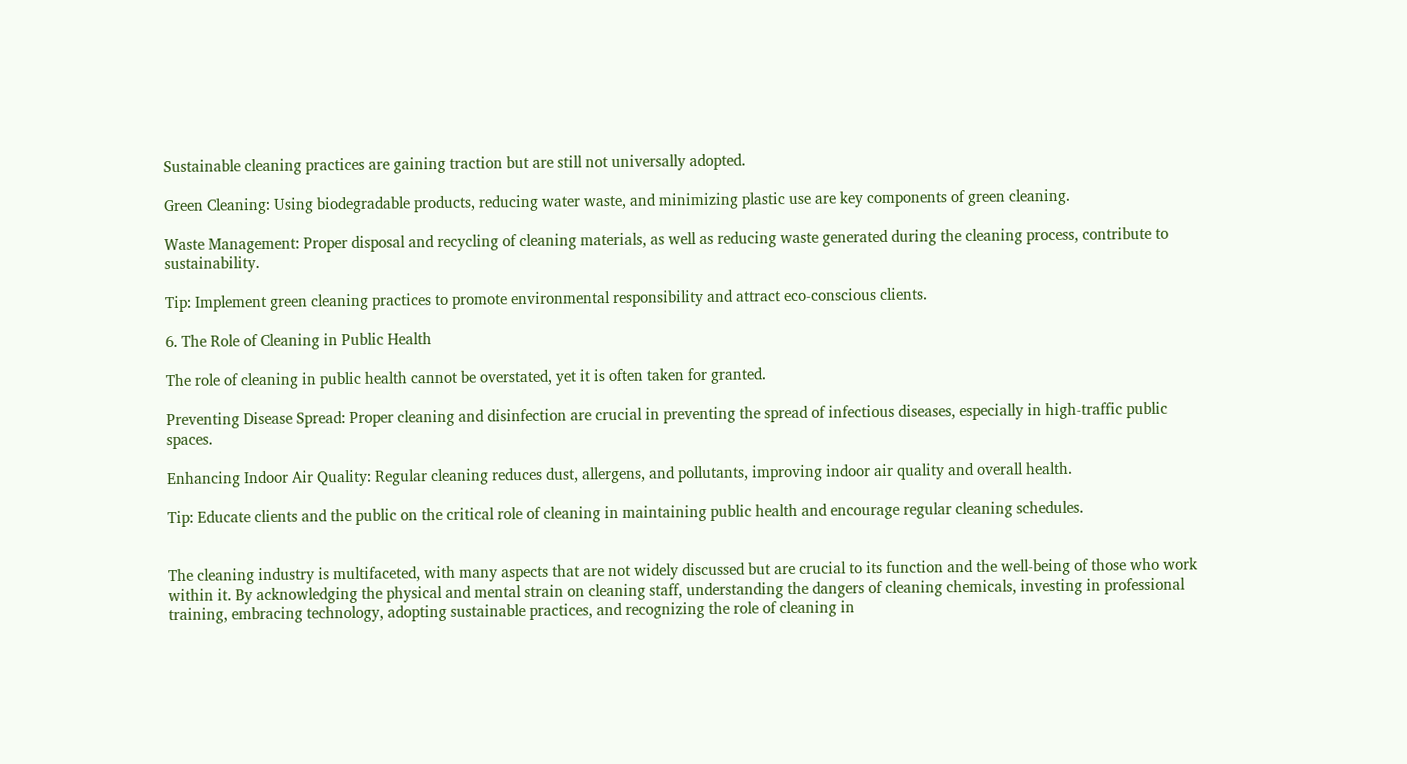Sustainable cleaning practices are gaining traction but are still not universally adopted.

Green Cleaning: Using biodegradable products, reducing water waste, and minimizing plastic use are key components of green cleaning.

Waste Management: Proper disposal and recycling of cleaning materials, as well as reducing waste generated during the cleaning process, contribute to sustainability.

Tip: Implement green cleaning practices to promote environmental responsibility and attract eco-conscious clients.

6. The Role of Cleaning in Public Health

The role of cleaning in public health cannot be overstated, yet it is often taken for granted.

Preventing Disease Spread: Proper cleaning and disinfection are crucial in preventing the spread of infectious diseases, especially in high-traffic public spaces.

Enhancing Indoor Air Quality: Regular cleaning reduces dust, allergens, and pollutants, improving indoor air quality and overall health.

Tip: Educate clients and the public on the critical role of cleaning in maintaining public health and encourage regular cleaning schedules.


The cleaning industry is multifaceted, with many aspects that are not widely discussed but are crucial to its function and the well-being of those who work within it. By acknowledging the physical and mental strain on cleaning staff, understanding the dangers of cleaning chemicals, investing in professional training, embracing technology, adopting sustainable practices, and recognizing the role of cleaning in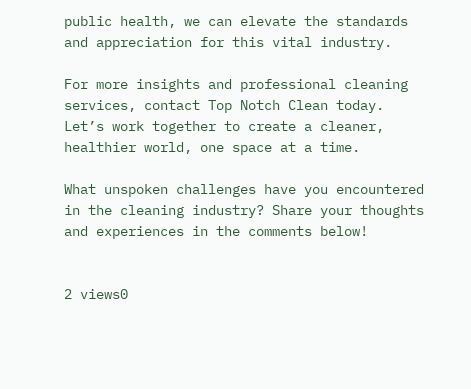public health, we can elevate the standards and appreciation for this vital industry.

For more insights and professional cleaning services, contact Top Notch Clean today. Let’s work together to create a cleaner, healthier world, one space at a time.

What unspoken challenges have you encountered in the cleaning industry? Share your thoughts and experiences in the comments below!


2 views0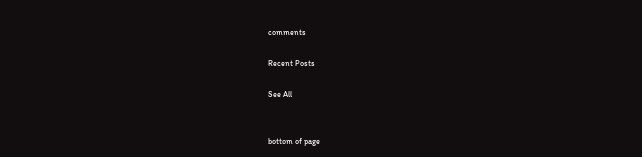comments

Recent Posts

See All


bottom of page